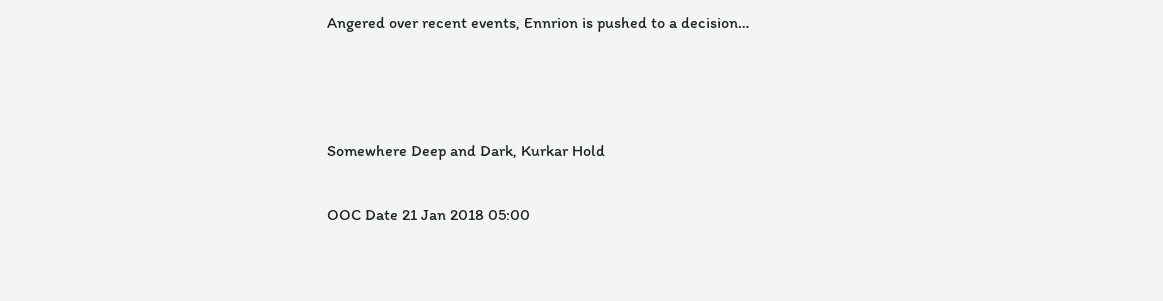Angered over recent events, Ennrion is pushed to a decision…



Somewhere Deep and Dark, Kurkar Hold

OOC Date 21 Jan 2018 05:00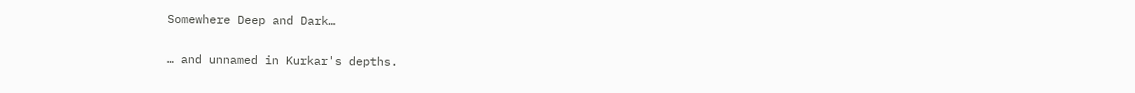Somewhere Deep and Dark…

… and unnamed in Kurkar's depths.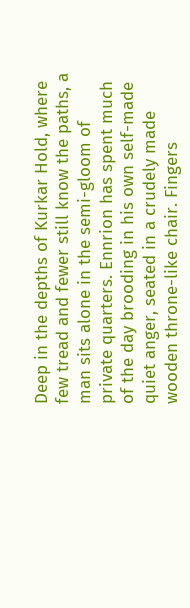Deep in the depths of Kurkar Hold, where few tread and fewer still know the paths, a man sits alone in the semi-gloom of private quarters. Ennrion has spent much of the day brooding in his own self-made quiet anger, seated in a crudely made wooden throne-like chair. Fingers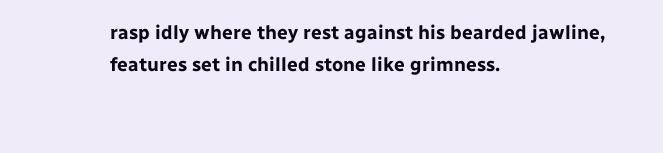rasp idly where they rest against his bearded jawline, features set in chilled stone like grimness.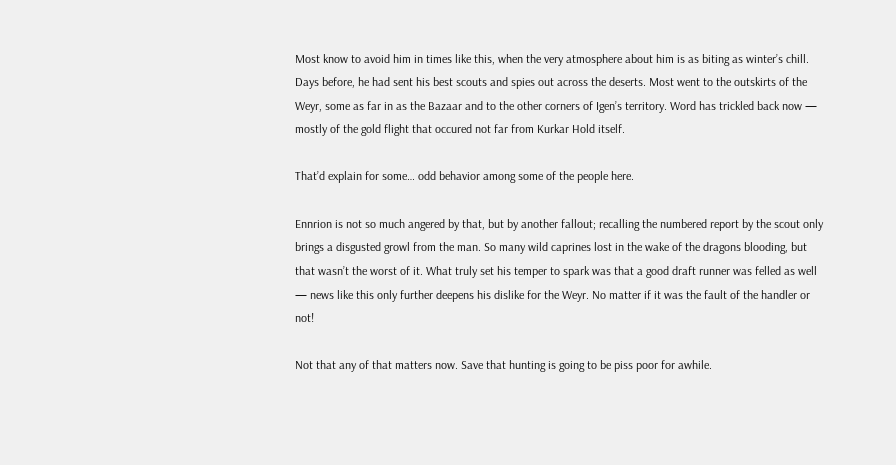Most know to avoid him in times like this, when the very atmosphere about him is as biting as winter’s chill.
Days before, he had sent his best scouts and spies out across the deserts. Most went to the outskirts of the Weyr, some as far in as the Bazaar and to the other corners of Igen’s territory. Word has trickled back now — mostly of the gold flight that occured not far from Kurkar Hold itself.

That’d explain for some… odd behavior among some of the people here.

Ennrion is not so much angered by that, but by another fallout; recalling the numbered report by the scout only brings a disgusted growl from the man. So many wild caprines lost in the wake of the dragons blooding, but that wasn’t the worst of it. What truly set his temper to spark was that a good draft runner was felled as well — news like this only further deepens his dislike for the Weyr. No matter if it was the fault of the handler or not!

Not that any of that matters now. Save that hunting is going to be piss poor for awhile.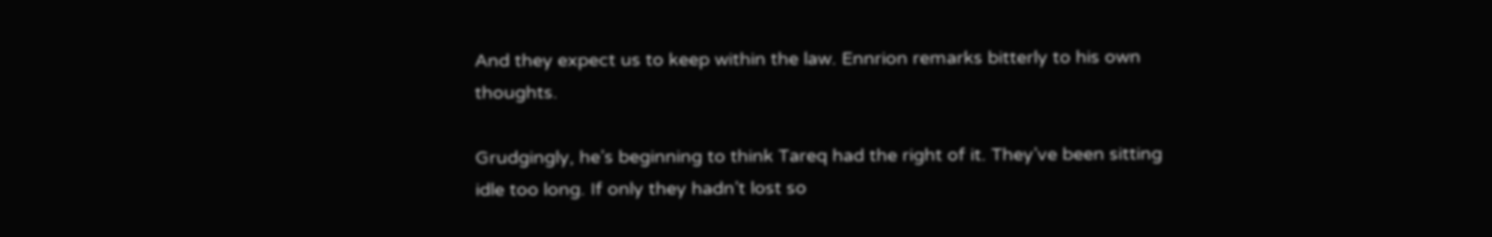And they expect us to keep within the law. Ennrion remarks bitterly to his own thoughts.

Grudgingly, he’s beginning to think Tareq had the right of it. They’ve been sitting idle too long. If only they hadn’t lost so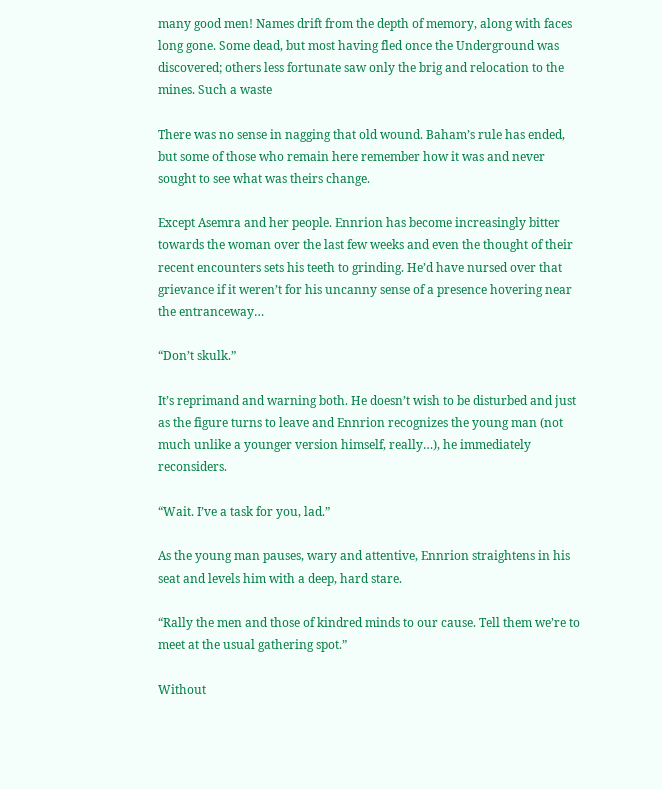many good men! Names drift from the depth of memory, along with faces long gone. Some dead, but most having fled once the Underground was discovered; others less fortunate saw only the brig and relocation to the mines. Such a waste

There was no sense in nagging that old wound. Baham’s rule has ended, but some of those who remain here remember how it was and never sought to see what was theirs change.

Except Asemra and her people. Ennrion has become increasingly bitter towards the woman over the last few weeks and even the thought of their recent encounters sets his teeth to grinding. He’d have nursed over that grievance if it weren’t for his uncanny sense of a presence hovering near the entranceway…

“Don’t skulk.”

It’s reprimand and warning both. He doesn’t wish to be disturbed and just as the figure turns to leave and Ennrion recognizes the young man (not much unlike a younger version himself, really…), he immediately reconsiders.

“Wait. I’ve a task for you, lad.”

As the young man pauses, wary and attentive, Ennrion straightens in his seat and levels him with a deep, hard stare.

“Rally the men and those of kindred minds to our cause. Tell them we’re to meet at the usual gathering spot.”

Without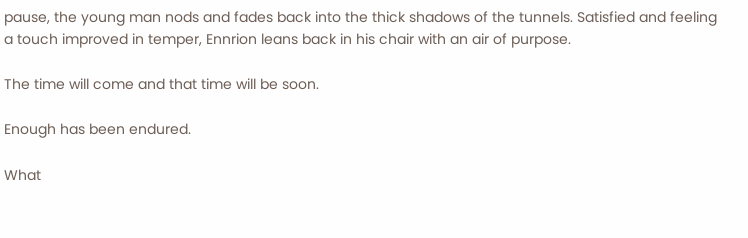pause, the young man nods and fades back into the thick shadows of the tunnels. Satisfied and feeling a touch improved in temper, Ennrion leans back in his chair with an air of purpose.

The time will come and that time will be soon.

Enough has been endured.

What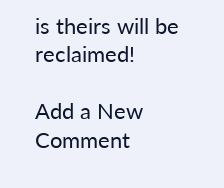is theirs will be reclaimed!

Add a New Comment